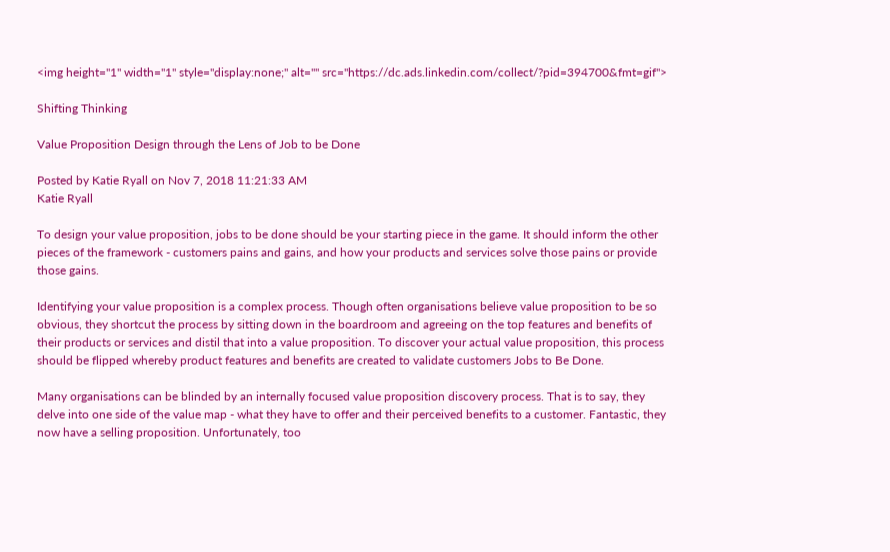<img height="1" width="1" style="display:none;" alt="" src="https://dc.ads.linkedin.com/collect/?pid=394700&fmt=gif">

Shifting Thinking

Value Proposition Design through the Lens of Job to be Done

Posted by Katie Ryall on Nov 7, 2018 11:21:33 AM
Katie Ryall

To design your value proposition, jobs to be done should be your starting piece in the game. It should inform the other pieces of the framework - customers pains and gains, and how your products and services solve those pains or provide those gains.

Identifying your value proposition is a complex process. Though often organisations believe value proposition to be so obvious, they shortcut the process by sitting down in the boardroom and agreeing on the top features and benefits of their products or services and distil that into a value proposition. To discover your actual value proposition, this process should be flipped whereby product features and benefits are created to validate customers Jobs to Be Done.

Many organisations can be blinded by an internally focused value proposition discovery process. That is to say, they delve into one side of the value map - what they have to offer and their perceived benefits to a customer. Fantastic, they now have a selling proposition. Unfortunately, too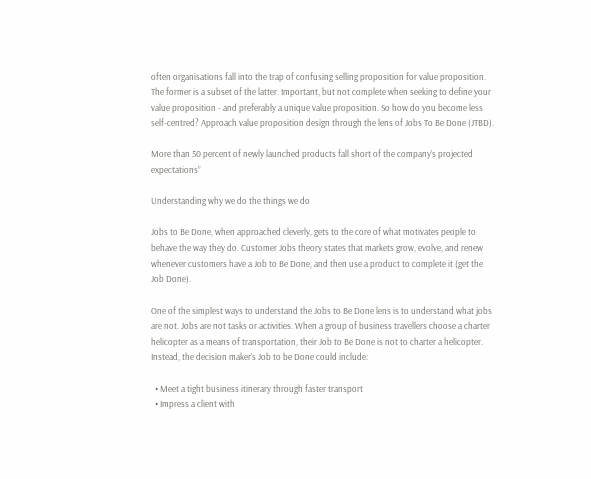often organisations fall into the trap of confusing selling proposition for value proposition. The former is a subset of the latter. Important, but not complete when seeking to define your value proposition - and preferably a unique value proposition. So how do you become less self-centred? Approach value proposition design through the lens of Jobs To Be Done (JTBD).

More than 50 percent of newly launched products fall short of the company’s projected expectations”

Understanding why we do the things we do

Jobs to Be Done, when approached cleverly, gets to the core of what motivates people to behave the way they do. Customer Jobs theory states that markets grow, evolve, and renew whenever customers have a Job to Be Done, and then use a product to complete it (get the Job Done).

One of the simplest ways to understand the Jobs to Be Done lens is to understand what jobs are not. Jobs are not tasks or activities. When a group of business travellers choose a charter helicopter as a means of transportation, their Job to Be Done is not to charter a helicopter. Instead, the decision maker’s Job to be Done could include:

  • Meet a tight business itinerary through faster transport
  • Impress a client with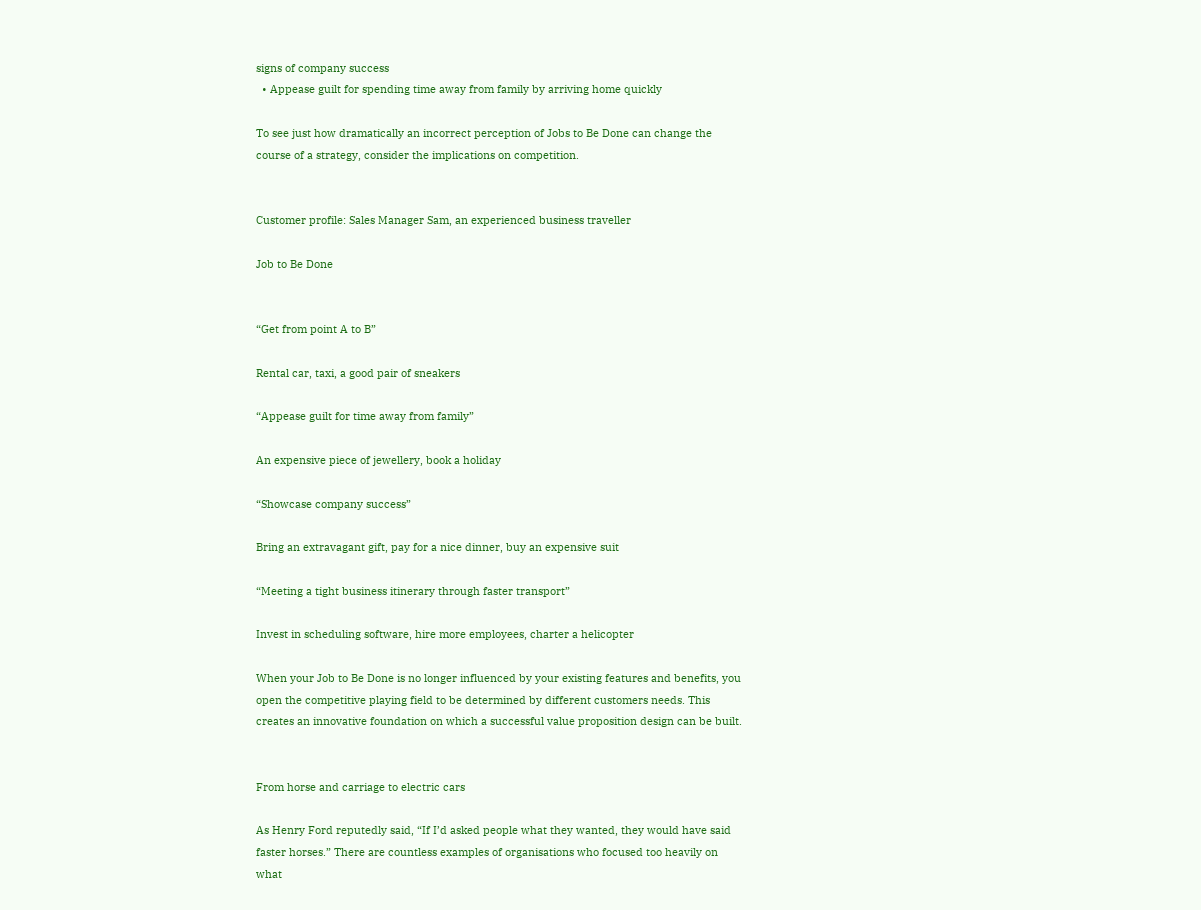signs of company success
  • Appease guilt for spending time away from family by arriving home quickly

To see just how dramatically an incorrect perception of Jobs to Be Done can change the course of a strategy, consider the implications on competition.


Customer profile: Sales Manager Sam, an experienced business traveller

Job to Be Done


“Get from point A to B”

Rental car, taxi, a good pair of sneakers

“Appease guilt for time away from family”

An expensive piece of jewellery, book a holiday

“Showcase company success”

Bring an extravagant gift, pay for a nice dinner, buy an expensive suit

“Meeting a tight business itinerary through faster transport”

Invest in scheduling software, hire more employees, charter a helicopter

When your Job to Be Done is no longer influenced by your existing features and benefits, you open the competitive playing field to be determined by different customers needs. This creates an innovative foundation on which a successful value proposition design can be built.


From horse and carriage to electric cars

As Henry Ford reputedly said, “If I’d asked people what they wanted, they would have said faster horses.” There are countless examples of organisations who focused too heavily on what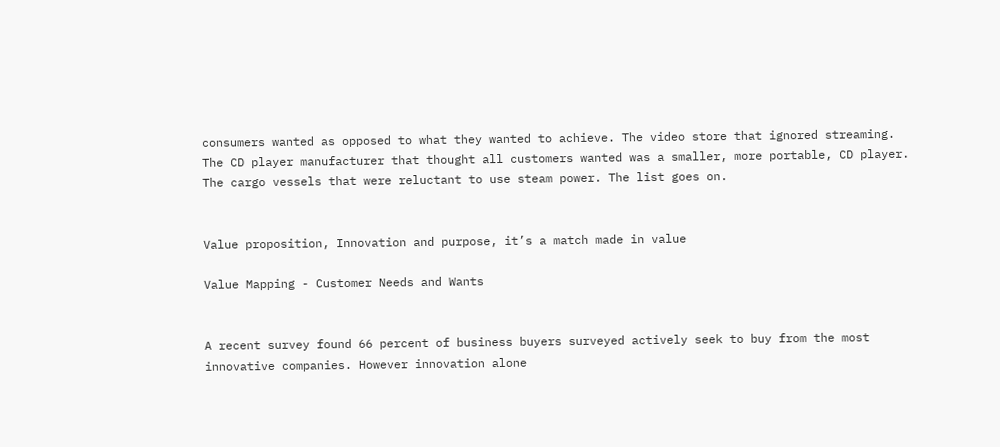consumers wanted as opposed to what they wanted to achieve. The video store that ignored streaming. The CD player manufacturer that thought all customers wanted was a smaller, more portable, CD player. The cargo vessels that were reluctant to use steam power. The list goes on.


Value proposition, Innovation and purpose, it’s a match made in value

Value Mapping - Customer Needs and Wants


A recent survey found 66 percent of business buyers surveyed actively seek to buy from the most innovative companies. However innovation alone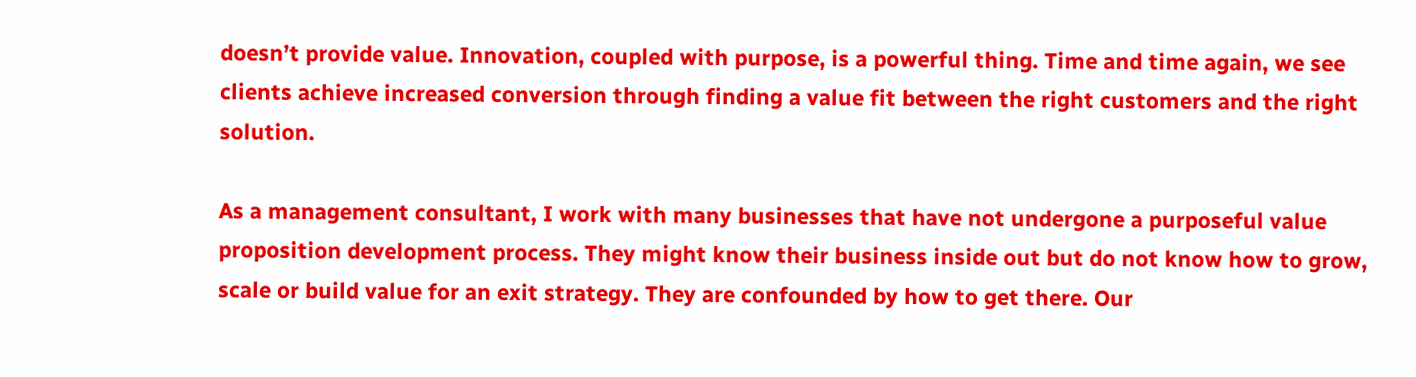doesn’t provide value. Innovation, coupled with purpose, is a powerful thing. Time and time again, we see clients achieve increased conversion through finding a value fit between the right customers and the right solution.

As a management consultant, I work with many businesses that have not undergone a purposeful value proposition development process. They might know their business inside out but do not know how to grow, scale or build value for an exit strategy. They are confounded by how to get there. Our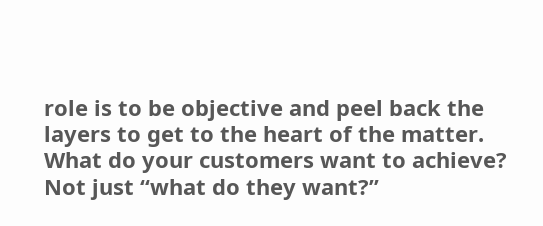role is to be objective and peel back the layers to get to the heart of the matter. What do your customers want to achieve? Not just “what do they want?”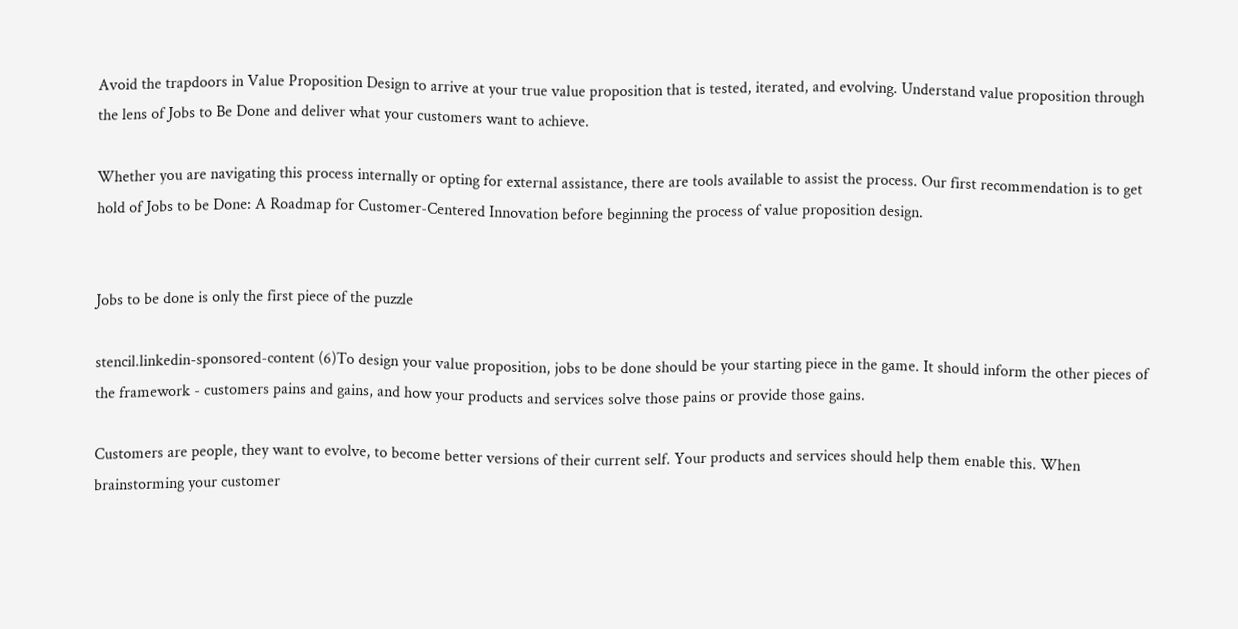Avoid the trapdoors in Value Proposition Design to arrive at your true value proposition that is tested, iterated, and evolving. Understand value proposition through the lens of Jobs to Be Done and deliver what your customers want to achieve.

Whether you are navigating this process internally or opting for external assistance, there are tools available to assist the process. Our first recommendation is to get hold of Jobs to be Done: A Roadmap for Customer-Centered Innovation before beginning the process of value proposition design.


Jobs to be done is only the first piece of the puzzle

stencil.linkedin-sponsored-content (6)To design your value proposition, jobs to be done should be your starting piece in the game. It should inform the other pieces of the framework - customers pains and gains, and how your products and services solve those pains or provide those gains.

Customers are people, they want to evolve, to become better versions of their current self. Your products and services should help them enable this. When brainstorming your customer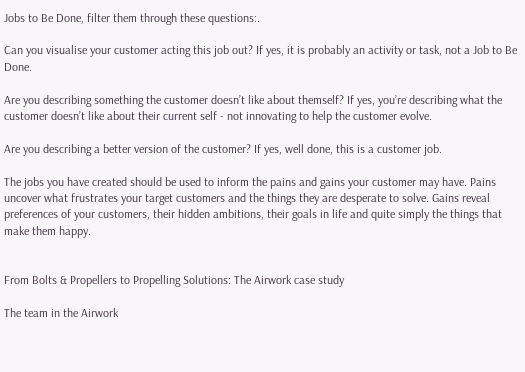Jobs to Be Done, filter them through these questions:.

Can you visualise your customer acting this job out? If yes, it is probably an activity or task, not a Job to Be Done.

Are you describing something the customer doesn’t like about themself? If yes, you’re describing what the customer doesn’t like about their current self - not innovating to help the customer evolve.

Are you describing a better version of the customer? If yes, well done, this is a customer job.

The jobs you have created should be used to inform the pains and gains your customer may have. Pains uncover what frustrates your target customers and the things they are desperate to solve. Gains reveal preferences of your customers, their hidden ambitions, their goals in life and quite simply the things that make them happy.


From Bolts & Propellers to Propelling Solutions: The Airwork case study

The team in the Airwork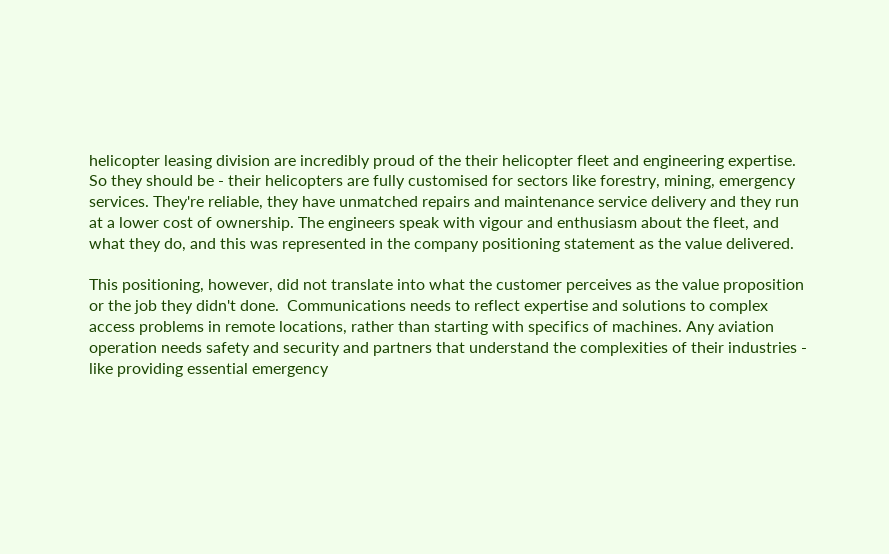helicopter leasing division are incredibly proud of the their helicopter fleet and engineering expertise. So they should be - their helicopters are fully customised for sectors like forestry, mining, emergency services. They're reliable, they have unmatched repairs and maintenance service delivery and they run at a lower cost of ownership. The engineers speak with vigour and enthusiasm about the fleet, and what they do, and this was represented in the company positioning statement as the value delivered.

This positioning, however, did not translate into what the customer perceives as the value proposition or the job they didn't done.  Communications needs to reflect expertise and solutions to complex access problems in remote locations, rather than starting with specifics of machines. Any aviation operation needs safety and security and partners that understand the complexities of their industries - like providing essential emergency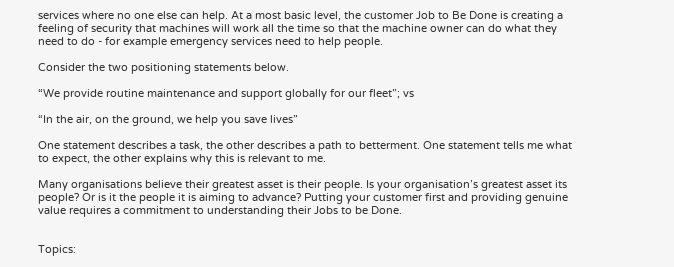services where no one else can help. At a most basic level, the customer Job to Be Done is creating a feeling of security that machines will work all the time so that the machine owner can do what they need to do - for example emergency services need to help people.

Consider the two positioning statements below.

“We provide routine maintenance and support globally for our fleet”; vs

“In the air, on the ground, we help you save lives”

One statement describes a task, the other describes a path to betterment. One statement tells me what to expect, the other explains why this is relevant to me.

Many organisations believe their greatest asset is their people. Is your organisation’s greatest asset its people? Or is it the people it is aiming to advance? Putting your customer first and providing genuine value requires a commitment to understanding their Jobs to be Done.


Topics: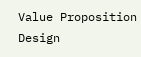Value Proposition Design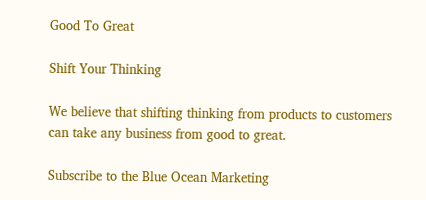Good To Great

Shift Your Thinking

We believe that shifting thinking from products to customers can take any business from good to great.

Subscribe to the Blue Ocean Marketing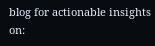blog for actionable insights on: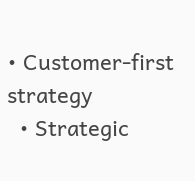• Customer-first strategy
  • Strategic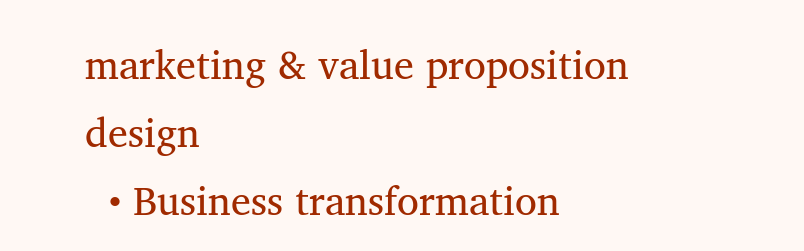marketing & value proposition design
  • Business transformation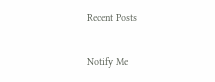Recent Posts

Notify Me